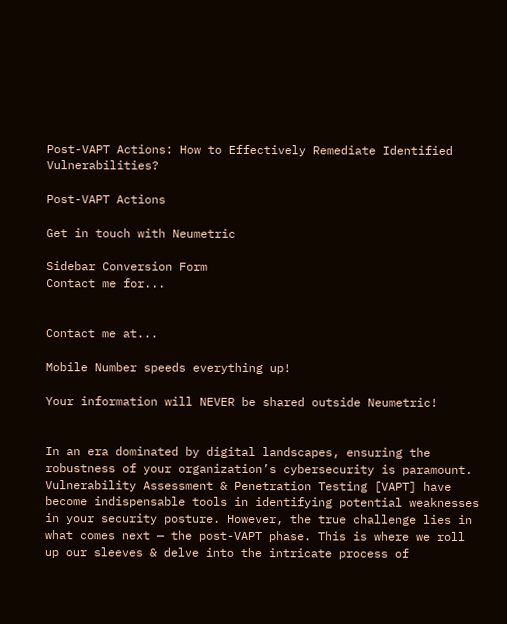Post-VAPT Actions: How to Effectively Remediate Identified Vulnerabilities?

Post-VAPT Actions

Get in touch with Neumetric

Sidebar Conversion Form
Contact me for...


Contact me at...

Mobile Number speeds everything up!

Your information will NEVER be shared outside Neumetric!


In an era dominated by digital landscapes, ensuring the robustness of your organization’s cybersecurity is paramount. Vulnerability Assessment & Penetration Testing [VAPT] have become indispensable tools in identifying potential weaknesses in your security posture. However, the true challenge lies in what comes next — the post-VAPT phase. This is where we roll up our sleeves & delve into the intricate process of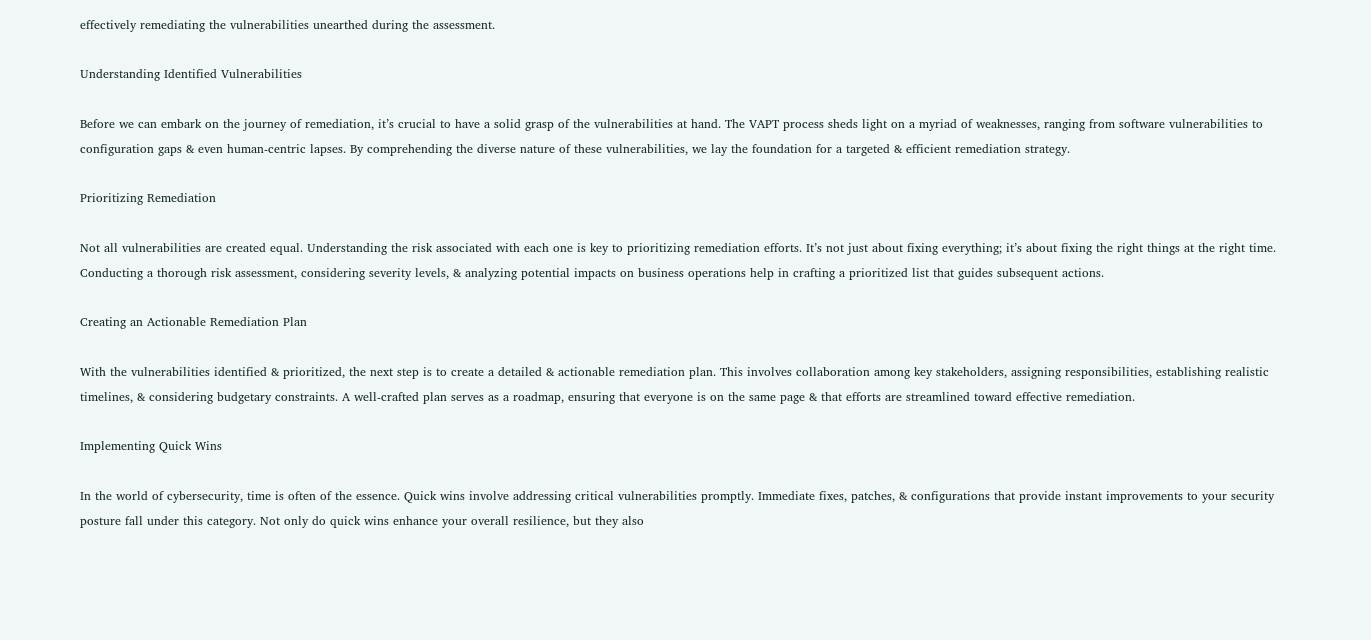effectively remediating the vulnerabilities unearthed during the assessment.

Understanding Identified Vulnerabilities

Before we can embark on the journey of remediation, it’s crucial to have a solid grasp of the vulnerabilities at hand. The VAPT process sheds light on a myriad of weaknesses, ranging from software vulnerabilities to configuration gaps & even human-centric lapses. By comprehending the diverse nature of these vulnerabilities, we lay the foundation for a targeted & efficient remediation strategy.

Prioritizing Remediation

Not all vulnerabilities are created equal. Understanding the risk associated with each one is key to prioritizing remediation efforts. It’s not just about fixing everything; it’s about fixing the right things at the right time. Conducting a thorough risk assessment, considering severity levels, & analyzing potential impacts on business operations help in crafting a prioritized list that guides subsequent actions.

Creating an Actionable Remediation Plan

With the vulnerabilities identified & prioritized, the next step is to create a detailed & actionable remediation plan. This involves collaboration among key stakeholders, assigning responsibilities, establishing realistic timelines, & considering budgetary constraints. A well-crafted plan serves as a roadmap, ensuring that everyone is on the same page & that efforts are streamlined toward effective remediation.

Implementing Quick Wins

In the world of cybersecurity, time is often of the essence. Quick wins involve addressing critical vulnerabilities promptly. Immediate fixes, patches, & configurations that provide instant improvements to your security posture fall under this category. Not only do quick wins enhance your overall resilience, but they also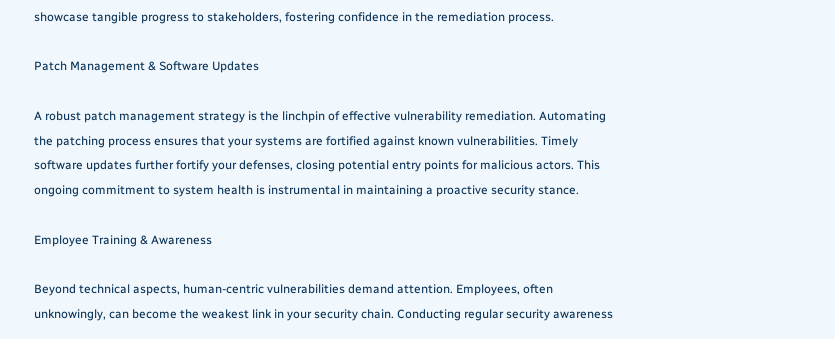showcase tangible progress to stakeholders, fostering confidence in the remediation process.

Patch Management & Software Updates

A robust patch management strategy is the linchpin of effective vulnerability remediation. Automating the patching process ensures that your systems are fortified against known vulnerabilities. Timely software updates further fortify your defenses, closing potential entry points for malicious actors. This ongoing commitment to system health is instrumental in maintaining a proactive security stance.

Employee Training & Awareness

Beyond technical aspects, human-centric vulnerabilities demand attention. Employees, often unknowingly, can become the weakest link in your security chain. Conducting regular security awareness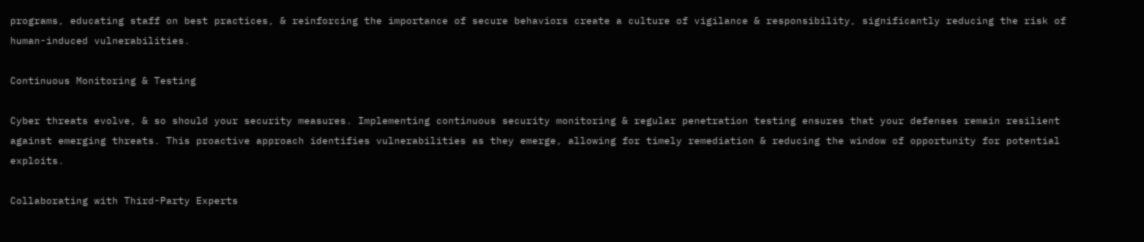programs, educating staff on best practices, & reinforcing the importance of secure behaviors create a culture of vigilance & responsibility, significantly reducing the risk of human-induced vulnerabilities.

Continuous Monitoring & Testing

Cyber threats evolve, & so should your security measures. Implementing continuous security monitoring & regular penetration testing ensures that your defenses remain resilient against emerging threats. This proactive approach identifies vulnerabilities as they emerge, allowing for timely remediation & reducing the window of opportunity for potential exploits.

Collaborating with Third-Party Experts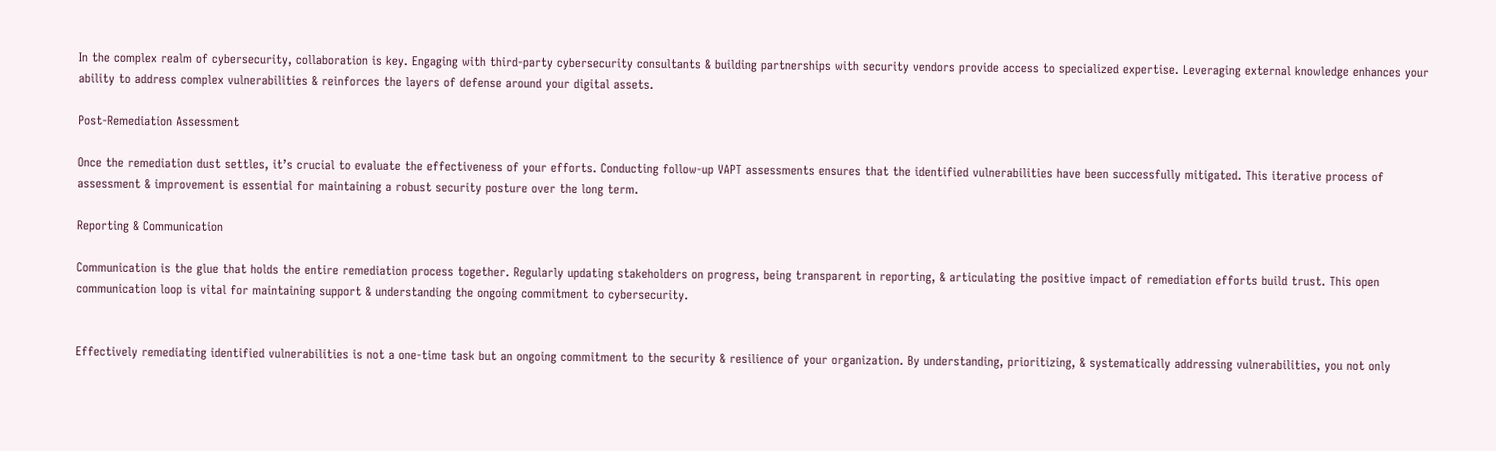In the complex realm of cybersecurity, collaboration is key. Engaging with third-party cybersecurity consultants & building partnerships with security vendors provide access to specialized expertise. Leveraging external knowledge enhances your ability to address complex vulnerabilities & reinforces the layers of defense around your digital assets.

Post-Remediation Assessment

Once the remediation dust settles, it’s crucial to evaluate the effectiveness of your efforts. Conducting follow-up VAPT assessments ensures that the identified vulnerabilities have been successfully mitigated. This iterative process of assessment & improvement is essential for maintaining a robust security posture over the long term.

Reporting & Communication

Communication is the glue that holds the entire remediation process together. Regularly updating stakeholders on progress, being transparent in reporting, & articulating the positive impact of remediation efforts build trust. This open communication loop is vital for maintaining support & understanding the ongoing commitment to cybersecurity.


Effectively remediating identified vulnerabilities is not a one-time task but an ongoing commitment to the security & resilience of your organization. By understanding, prioritizing, & systematically addressing vulnerabilities, you not only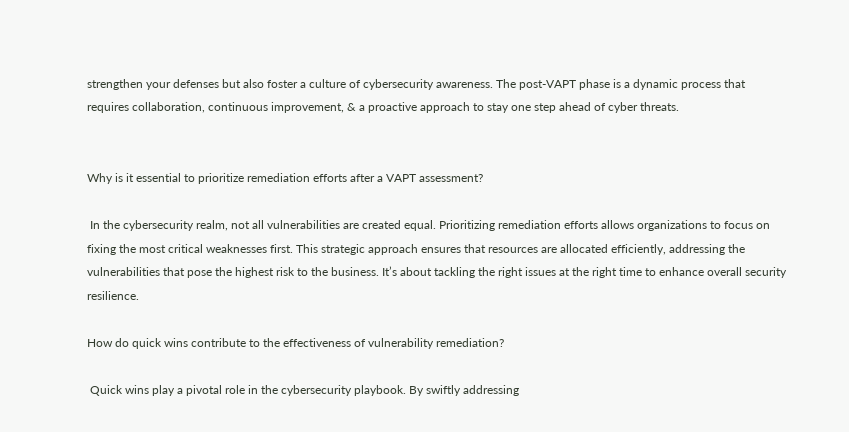strengthen your defenses but also foster a culture of cybersecurity awareness. The post-VAPT phase is a dynamic process that requires collaboration, continuous improvement, & a proactive approach to stay one step ahead of cyber threats.


Why is it essential to prioritize remediation efforts after a VAPT assessment?

 In the cybersecurity realm, not all vulnerabilities are created equal. Prioritizing remediation efforts allows organizations to focus on fixing the most critical weaknesses first. This strategic approach ensures that resources are allocated efficiently, addressing the vulnerabilities that pose the highest risk to the business. It’s about tackling the right issues at the right time to enhance overall security resilience.

How do quick wins contribute to the effectiveness of vulnerability remediation?

 Quick wins play a pivotal role in the cybersecurity playbook. By swiftly addressing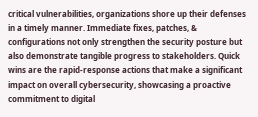critical vulnerabilities, organizations shore up their defenses in a timely manner. Immediate fixes, patches, & configurations not only strengthen the security posture but also demonstrate tangible progress to stakeholders. Quick wins are the rapid-response actions that make a significant impact on overall cybersecurity, showcasing a proactive commitment to digital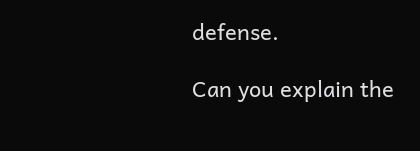defense.

Can you explain the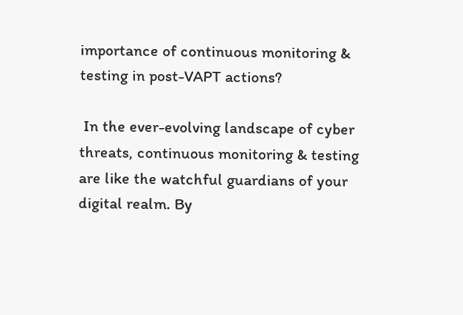importance of continuous monitoring & testing in post-VAPT actions?

 In the ever-evolving landscape of cyber threats, continuous monitoring & testing are like the watchful guardians of your digital realm. By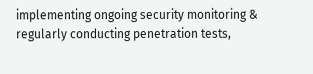implementing ongoing security monitoring & regularly conducting penetration tests,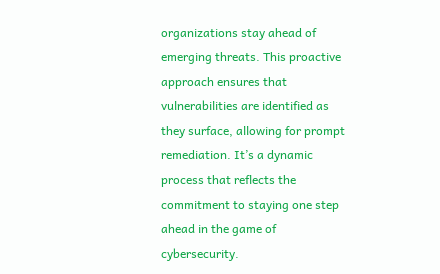organizations stay ahead of emerging threats. This proactive approach ensures that vulnerabilities are identified as they surface, allowing for prompt remediation. It’s a dynamic process that reflects the commitment to staying one step ahead in the game of cybersecurity.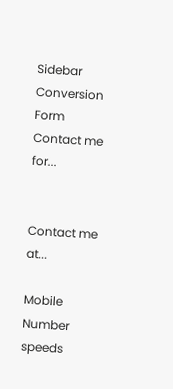Sidebar Conversion Form
Contact me for...


Contact me at...

Mobile Number speeds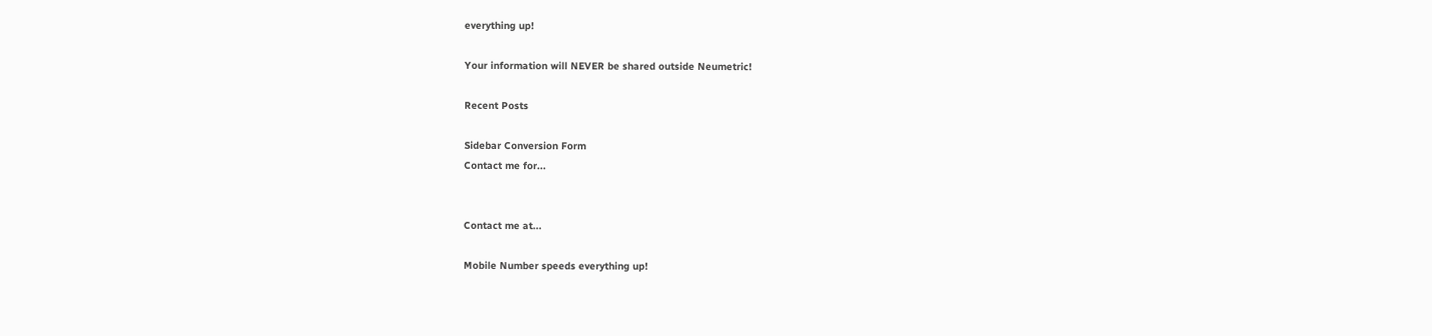everything up!

Your information will NEVER be shared outside Neumetric!

Recent Posts

Sidebar Conversion Form
Contact me for...


Contact me at...

Mobile Number speeds everything up!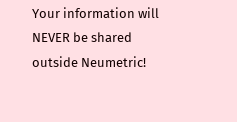Your information will NEVER be shared outside Neumetric!